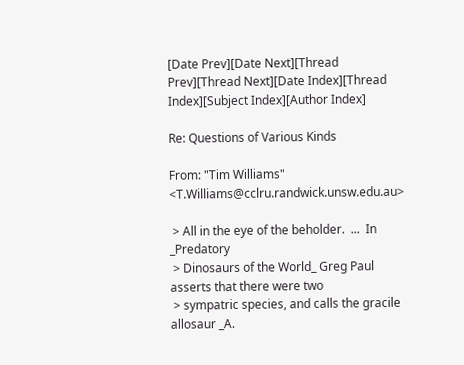[Date Prev][Date Next][Thread Prev][Thread Next][Date Index][Thread Index][Subject Index][Author Index]

Re: Questions of Various Kinds

From: "Tim Williams" <T.Williams@cclru.randwick.unsw.edu.au>

 > All in the eye of the beholder.  ...  In _Predatory
 > Dinosaurs of the World_ Greg Paul asserts that there were two
 > sympatric species, and calls the gracile allosaur _A.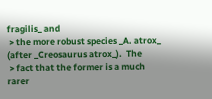fragilis_ and
 > the more robust species _A. atrox_ (after _Creosaurus atrox_).  The
 > fact that the former is a much rarer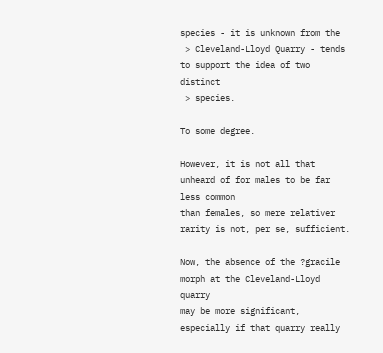species - it is unknown from the
 > Cleveland-Lloyd Quarry - tends to support the idea of two distinct
 > species.

To some degree.

However, it is not all that unheard of for males to be far less common
than females, so mere relativer rarity is not, per se, sufficient.

Now, the absence of the ?gracile morph at the Cleveland-Lloyd quarry
may be more significant, especially if that quarry really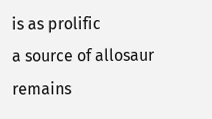is as prolific
a source of allosaur remains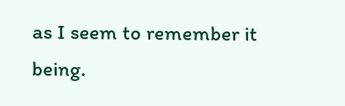as I seem to remember it being.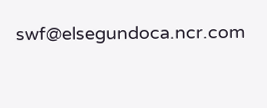swf@elsegundoca.ncr.com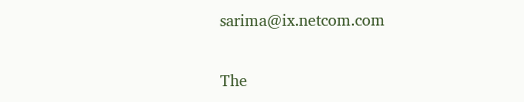sarima@ix.netcom.com

The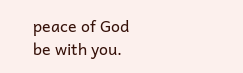peace of God be with you.